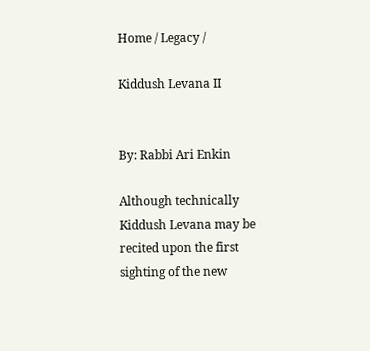Home / Legacy /

Kiddush Levana II


By: Rabbi Ari Enkin

Although technically Kiddush Levana may be recited upon the first sighting of the new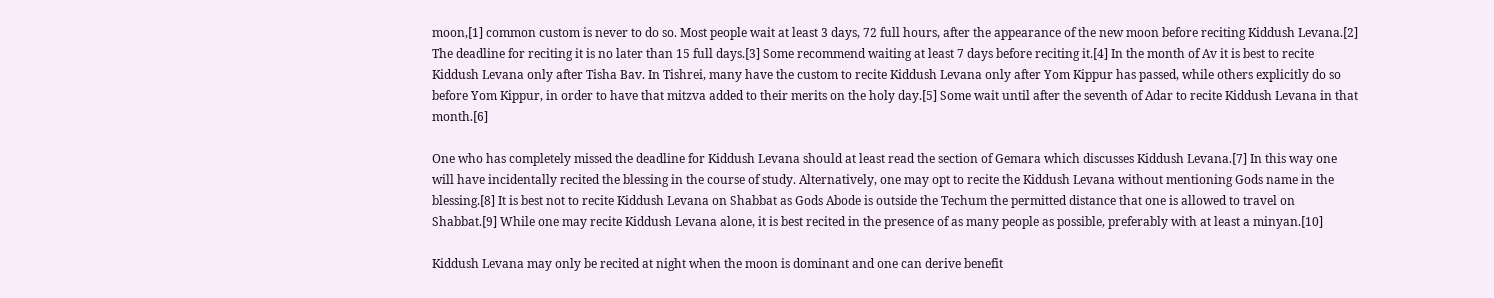moon,[1] common custom is never to do so. Most people wait at least 3 days, 72 full hours, after the appearance of the new moon before reciting Kiddush Levana.[2] The deadline for reciting it is no later than 15 full days.[3] Some recommend waiting at least 7 days before reciting it.[4] In the month of Av it is best to recite Kiddush Levana only after Tisha Bav. In Tishrei, many have the custom to recite Kiddush Levana only after Yom Kippur has passed, while others explicitly do so before Yom Kippur, in order to have that mitzva added to their merits on the holy day.[5] Some wait until after the seventh of Adar to recite Kiddush Levana in that month.[6]

One who has completely missed the deadline for Kiddush Levana should at least read the section of Gemara which discusses Kiddush Levana.[7] In this way one will have incidentally recited the blessing in the course of study. Alternatively, one may opt to recite the Kiddush Levana without mentioning Gods name in the blessing.[8] It is best not to recite Kiddush Levana on Shabbat as Gods Abode is outside the Techum the permitted distance that one is allowed to travel on Shabbat.[9] While one may recite Kiddush Levana alone, it is best recited in the presence of as many people as possible, preferably with at least a minyan.[10]

Kiddush Levana may only be recited at night when the moon is dominant and one can derive benefit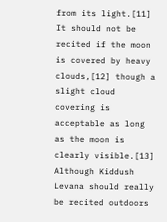from its light.[11] It should not be recited if the moon is covered by heavy clouds,[12] though a slight cloud covering is acceptable as long as the moon is clearly visible.[13] Although Kiddush Levana should really be recited outdoors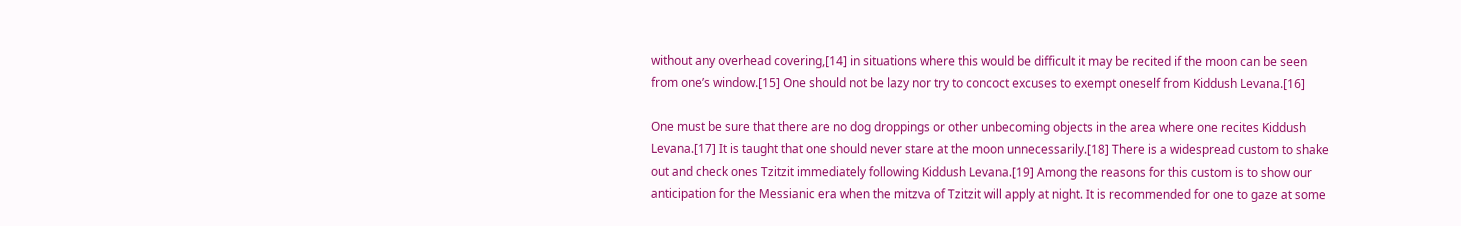without any overhead covering,[14] in situations where this would be difficult it may be recited if the moon can be seen from one’s window.[15] One should not be lazy nor try to concoct excuses to exempt oneself from Kiddush Levana.[16]

One must be sure that there are no dog droppings or other unbecoming objects in the area where one recites Kiddush Levana.[17] It is taught that one should never stare at the moon unnecessarily.[18] There is a widespread custom to shake out and check ones Tzitzit immediately following Kiddush Levana.[19] Among the reasons for this custom is to show our anticipation for the Messianic era when the mitzva of Tzitzit will apply at night. It is recommended for one to gaze at some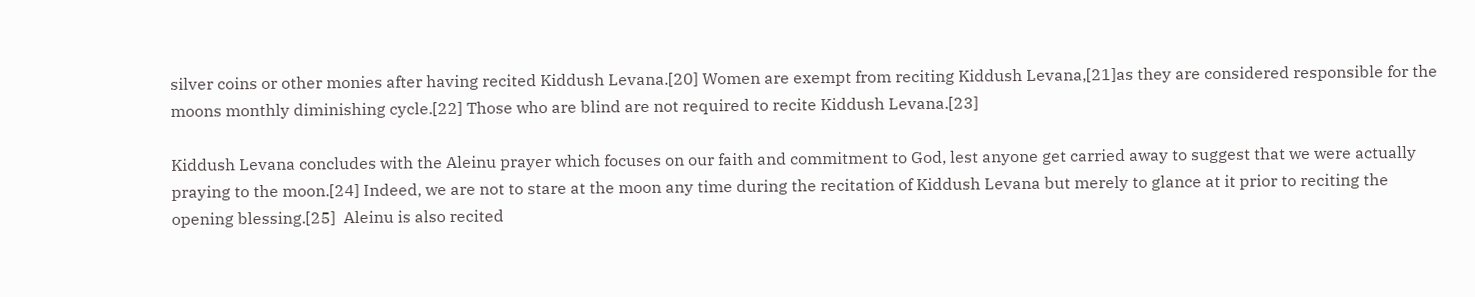silver coins or other monies after having recited Kiddush Levana.[20] Women are exempt from reciting Kiddush Levana,[21]as they are considered responsible for the moons monthly diminishing cycle.[22] Those who are blind are not required to recite Kiddush Levana.[23]

Kiddush Levana concludes with the Aleinu prayer which focuses on our faith and commitment to God, lest anyone get carried away to suggest that we were actually praying to the moon.[24] Indeed, we are not to stare at the moon any time during the recitation of Kiddush Levana but merely to glance at it prior to reciting the opening blessing.[25]  Aleinu is also recited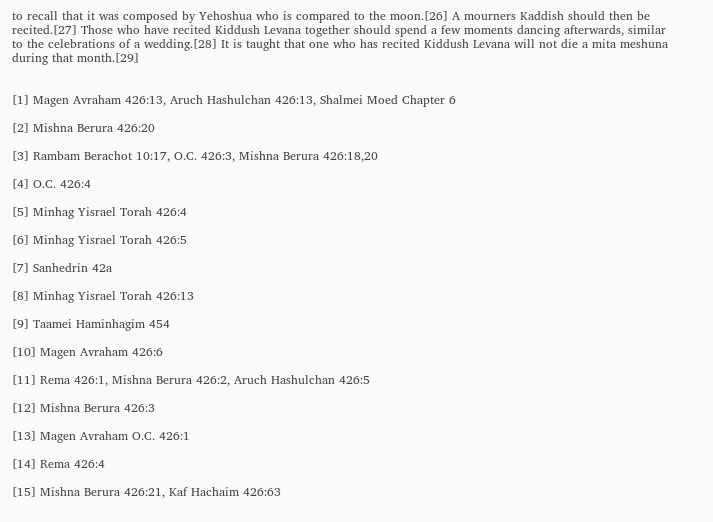to recall that it was composed by Yehoshua who is compared to the moon.[26] A mourners Kaddish should then be recited.[27] Those who have recited Kiddush Levana together should spend a few moments dancing afterwards, similar to the celebrations of a wedding.[28] It is taught that one who has recited Kiddush Levana will not die a mita meshuna during that month.[29]


[1] Magen Avraham 426:13, Aruch Hashulchan 426:13, Shalmei Moed Chapter 6

[2] Mishna Berura 426:20

[3] Rambam Berachot 10:17, O.C. 426:3, Mishna Berura 426:18,20

[4] O.C. 426:4

[5] Minhag Yisrael Torah 426:4

[6] Minhag Yisrael Torah 426:5

[7] Sanhedrin 42a

[8] Minhag Yisrael Torah 426:13

[9] Taamei Haminhagim 454

[10] Magen Avraham 426:6

[11] Rema 426:1, Mishna Berura 426:2, Aruch Hashulchan 426:5

[12] Mishna Berura 426:3

[13] Magen Avraham O.C. 426:1

[14] Rema 426:4

[15] Mishna Berura 426:21, Kaf Hachaim 426:63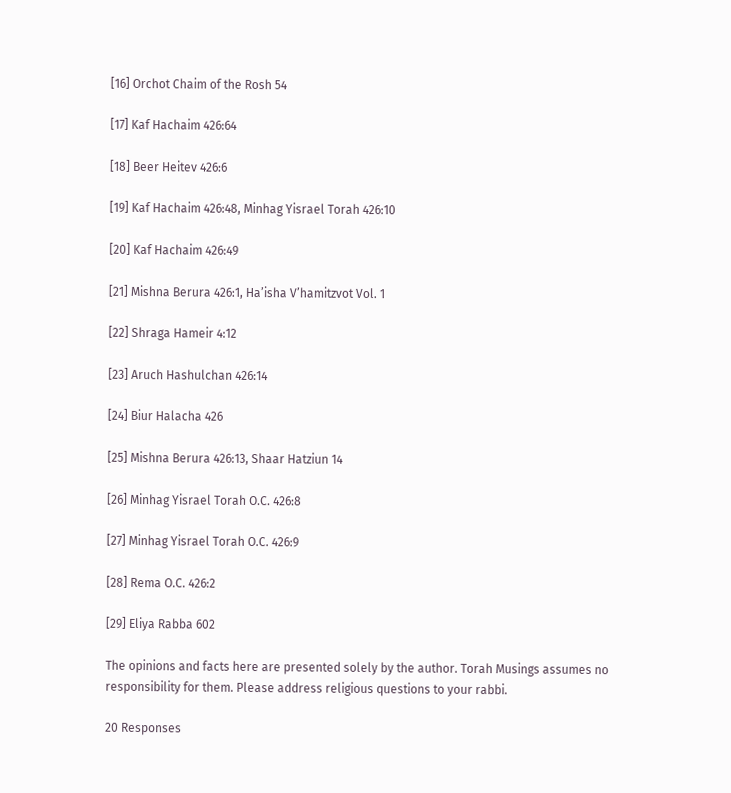[16] Orchot Chaim of the Rosh 54

[17] Kaf Hachaim 426:64

[18] Beer Heitev 426:6

[19] Kaf Hachaim 426:48, Minhag Yisrael Torah 426:10

[20] Kaf Hachaim 426:49

[21] Mishna Berura 426:1, Ha’isha V’hamitzvot Vol. 1

[22] Shraga Hameir 4:12

[23] Aruch Hashulchan 426:14

[24] Biur Halacha 426

[25] Mishna Berura 426:13, Shaar Hatziun 14

[26] Minhag Yisrael Torah O.C. 426:8

[27] Minhag Yisrael Torah O.C. 426:9

[28] Rema O.C. 426:2

[29] Eliya Rabba 602

The opinions and facts here are presented solely by the author. Torah Musings assumes no responsibility for them. Please address religious questions to your rabbi.

20 Responses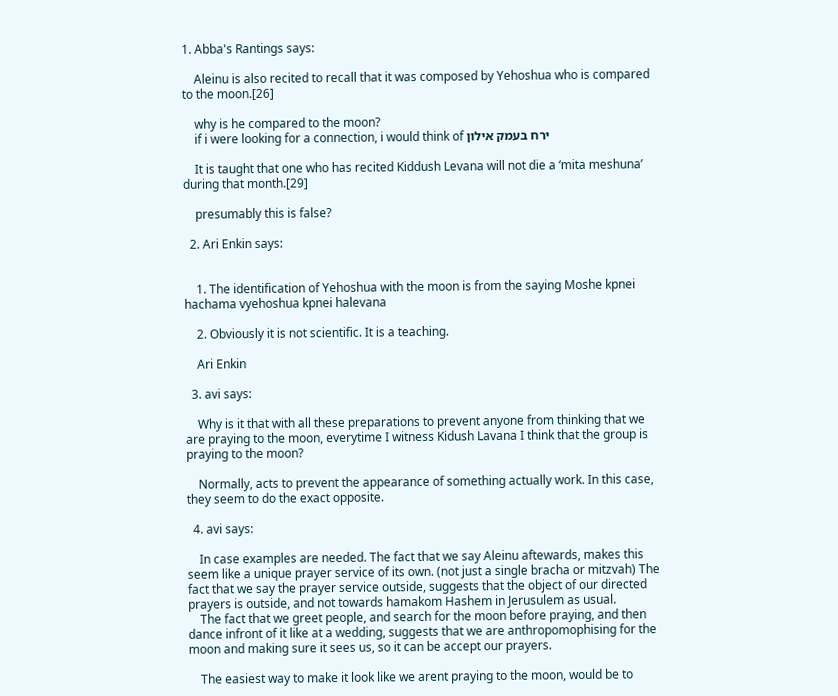1. Abba's Rantings says:

    Aleinu is also recited to recall that it was composed by Yehoshua who is compared to the moon.[26]

    why is he compared to the moon?
    if i were looking for a connection, i would think of ירח בעמק אילון

    It is taught that one who has recited Kiddush Levana will not die a ‘mita meshuna’ during that month.[29]

    presumably this is false?

  2. Ari Enkin says:


    1. The identification of Yehoshua with the moon is from the saying Moshe kpnei hachama vyehoshua kpnei halevana

    2. Obviously it is not scientific. It is a teaching.

    Ari Enkin

  3. avi says:

    Why is it that with all these preparations to prevent anyone from thinking that we are praying to the moon, everytime I witness Kidush Lavana I think that the group is praying to the moon?

    Normally, acts to prevent the appearance of something actually work. In this case, they seem to do the exact opposite.

  4. avi says:

    In case examples are needed. The fact that we say Aleinu aftewards, makes this seem like a unique prayer service of its own. (not just a single bracha or mitzvah) The fact that we say the prayer service outside, suggests that the object of our directed prayers is outside, and not towards hamakom Hashem in Jerusulem as usual.
    The fact that we greet people, and search for the moon before praying, and then dance infront of it like at a wedding, suggests that we are anthropomophising for the moon and making sure it sees us, so it can be accept our prayers.

    The easiest way to make it look like we arent praying to the moon, would be to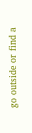go outside or find a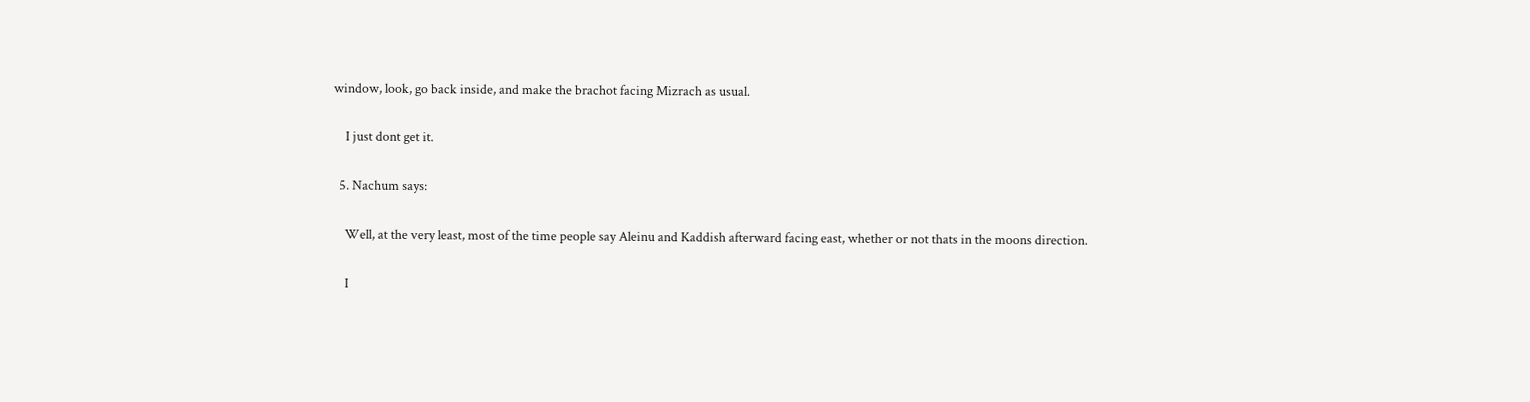window, look, go back inside, and make the brachot facing Mizrach as usual.

    I just dont get it.

  5. Nachum says:

    Well, at the very least, most of the time people say Aleinu and Kaddish afterward facing east, whether or not thats in the moons direction.

    I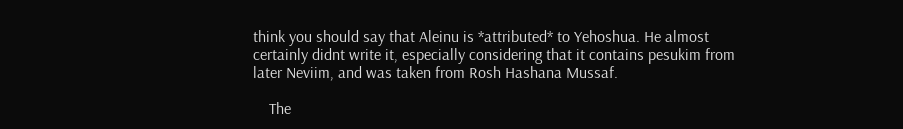think you should say that Aleinu is *attributed* to Yehoshua. He almost certainly didnt write it, especially considering that it contains pesukim from later Neviim, and was taken from Rosh Hashana Mussaf.

    The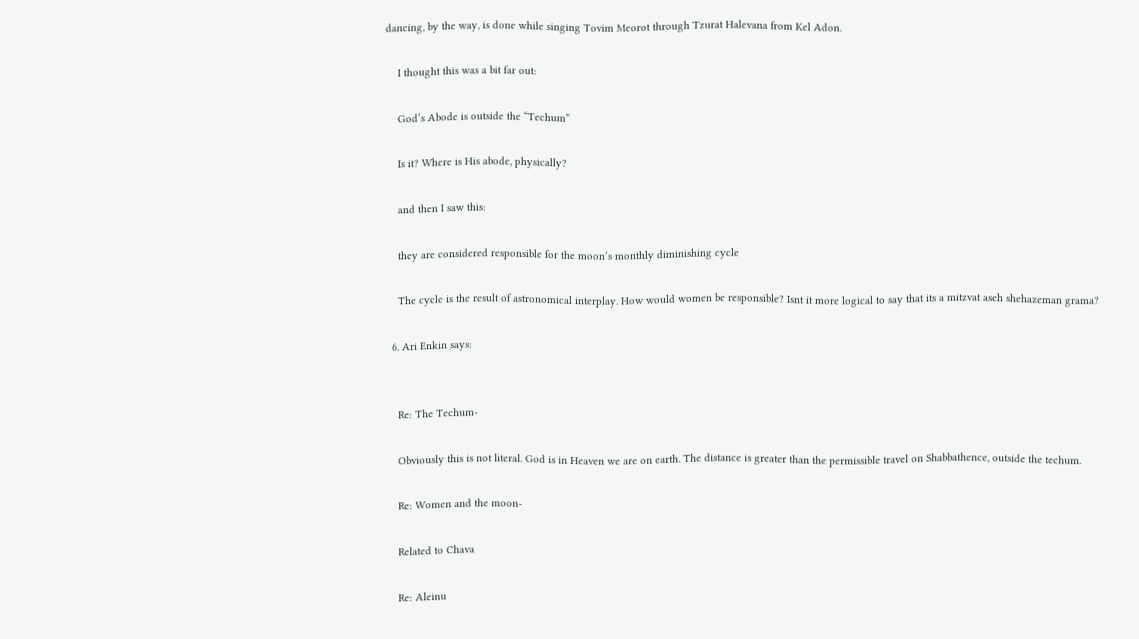dancing, by the way, is done while singing Tovim Meorot through Tzurat Halevana from Kel Adon.

    I thought this was a bit far out:

    God’s Abode is outside the “Techum”

    Is it? Where is His abode, physically?

    and then I saw this:

    they are considered responsible for the moon’s monthly diminishing cycle

    The cycle is the result of astronomical interplay. How would women be responsible? Isnt it more logical to say that its a mitzvat aseh shehazeman grama?

  6. Ari Enkin says:


    Re: The Techum-

    Obviously this is not literal. God is in Heaven we are on earth. The distance is greater than the permissible travel on Shabbathence, outside the techum.

    Re: Women and the moon-

    Related to Chava

    Re: Aleinu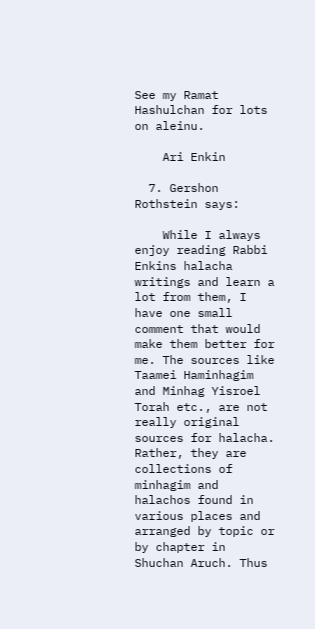See my Ramat Hashulchan for lots on aleinu.

    Ari Enkin

  7. Gershon Rothstein says:

    While I always enjoy reading Rabbi Enkins halacha writings and learn a lot from them, I have one small comment that would make them better for me. The sources like Taamei Haminhagim and Minhag Yisroel Torah etc., are not really original sources for halacha. Rather, they are collections of minhagim and halachos found in various places and arranged by topic or by chapter in Shuchan Aruch. Thus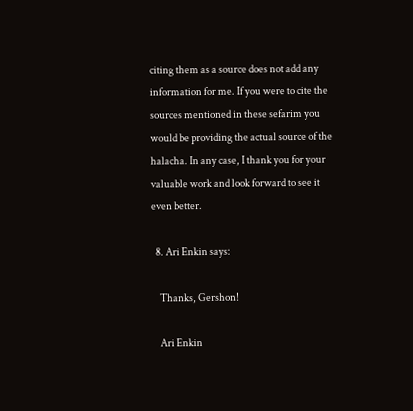citing them as a source does not add any information for me. If you were to cite the sources mentioned in these sefarim you would be providing the actual source of the halacha. In any case, I thank you for your valuable work and look forward to see it even better.

  8. Ari Enkin says:

    Thanks, Gershon!

    Ari Enkin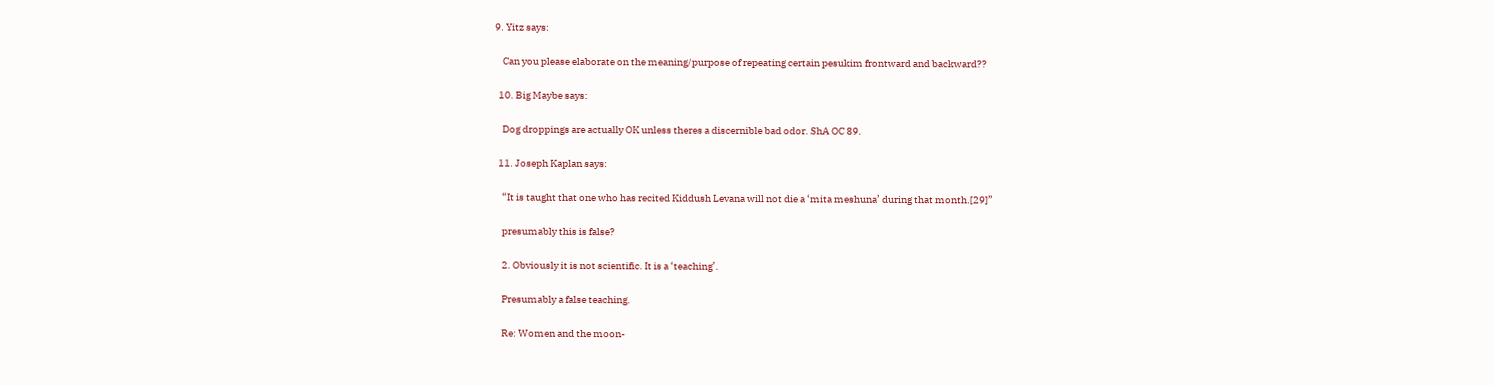9. Yitz says:

    Can you please elaborate on the meaning/purpose of repeating certain pesukim frontward and backward??

  10. Big Maybe says:

    Dog droppings are actually OK unless theres a discernible bad odor. ShA OC 89.

  11. Joseph Kaplan says:

    “It is taught that one who has recited Kiddush Levana will not die a ‘mita meshuna’ during that month.[29]”

    presumably this is false?

    2. Obviously it is not scientific. It is a ‘teaching’.

    Presumably a false teaching.

    Re: Women and the moon-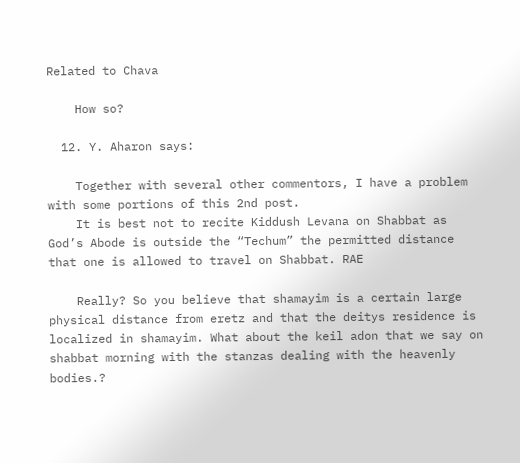Related to Chava

    How so?

  12. Y. Aharon says:

    Together with several other commentors, I have a problem with some portions of this 2nd post.
    It is best not to recite Kiddush Levana on Shabbat as God’s Abode is outside the “Techum” the permitted distance that one is allowed to travel on Shabbat. RAE

    Really? So you believe that shamayim is a certain large physical distance from eretz and that the deitys residence is localized in shamayim. What about the keil adon that we say on shabbat morning with the stanzas dealing with the heavenly bodies.?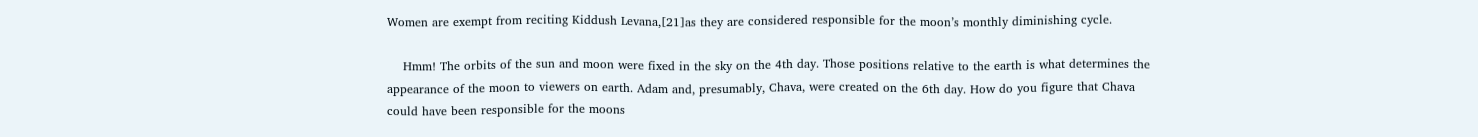Women are exempt from reciting Kiddush Levana,[21]as they are considered responsible for the moon’s monthly diminishing cycle.

    Hmm! The orbits of the sun and moon were fixed in the sky on the 4th day. Those positions relative to the earth is what determines the appearance of the moon to viewers on earth. Adam and, presumably, Chava, were created on the 6th day. How do you figure that Chava could have been responsible for the moons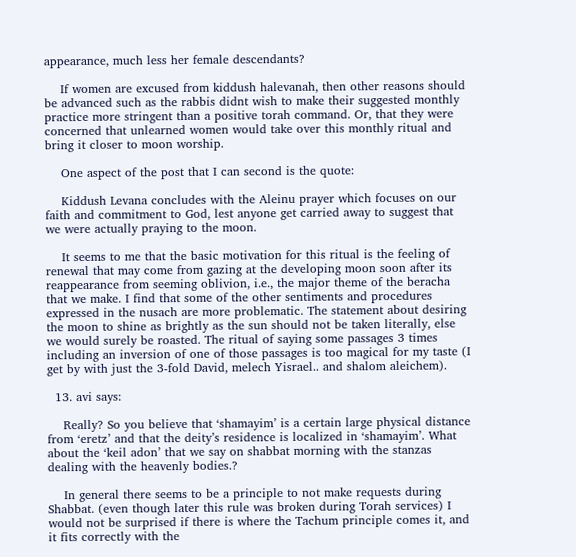appearance, much less her female descendants?

    If women are excused from kiddush halevanah, then other reasons should be advanced such as the rabbis didnt wish to make their suggested monthly practice more stringent than a positive torah command. Or, that they were concerned that unlearned women would take over this monthly ritual and bring it closer to moon worship.

    One aspect of the post that I can second is the quote:

    Kiddush Levana concludes with the Aleinu prayer which focuses on our faith and commitment to God, lest anyone get carried away to suggest that we were actually praying to the moon.

    It seems to me that the basic motivation for this ritual is the feeling of renewal that may come from gazing at the developing moon soon after its reappearance from seeming oblivion, i.e., the major theme of the beracha that we make. I find that some of the other sentiments and procedures expressed in the nusach are more problematic. The statement about desiring the moon to shine as brightly as the sun should not be taken literally, else we would surely be roasted. The ritual of saying some passages 3 times including an inversion of one of those passages is too magical for my taste (I get by with just the 3-fold David, melech Yisrael.. and shalom aleichem).

  13. avi says:

    Really? So you believe that ‘shamayim’ is a certain large physical distance from ‘eretz’ and that the deity’s residence is localized in ‘shamayim’. What about the ‘keil adon’ that we say on shabbat morning with the stanzas dealing with the heavenly bodies.?

    In general there seems to be a principle to not make requests during Shabbat. (even though later this rule was broken during Torah services) I would not be surprised if there is where the Tachum principle comes it, and it fits correctly with the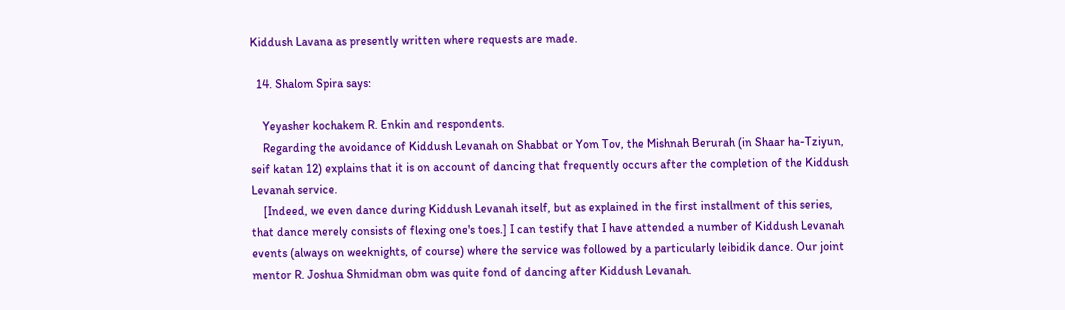Kiddush Lavana as presently written where requests are made.

  14. Shalom Spira says:

    Yeyasher kochakem R. Enkin and respondents.
    Regarding the avoidance of Kiddush Levanah on Shabbat or Yom Tov, the Mishnah Berurah (in Shaar ha-Tziyun, seif katan 12) explains that it is on account of dancing that frequently occurs after the completion of the Kiddush Levanah service.
    [Indeed, we even dance during Kiddush Levanah itself, but as explained in the first installment of this series, that dance merely consists of flexing one's toes.] I can testify that I have attended a number of Kiddush Levanah events (always on weeknights, of course) where the service was followed by a particularly leibidik dance. Our joint mentor R. Joshua Shmidman obm was quite fond of dancing after Kiddush Levanah.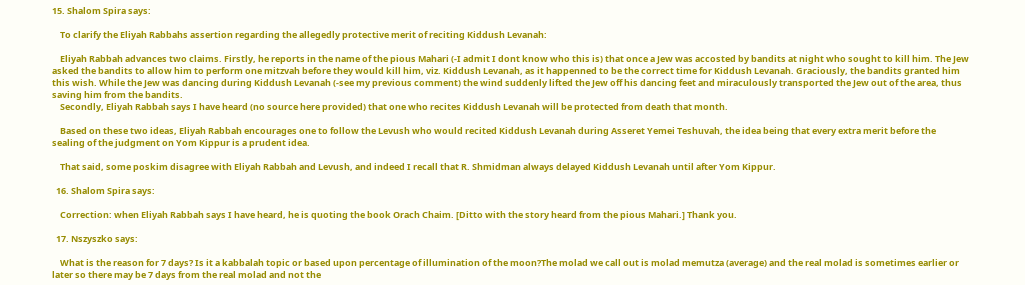15. Shalom Spira says:

    To clarify the Eliyah Rabbahs assertion regarding the allegedly protective merit of reciting Kiddush Levanah:

    Eliyah Rabbah advances two claims. Firstly, he reports in the name of the pious Mahari (-I admit I dont know who this is) that once a Jew was accosted by bandits at night who sought to kill him. The Jew asked the bandits to allow him to perform one mitzvah before they would kill him, viz. Kiddush Levanah, as it happenned to be the correct time for Kiddush Levanah. Graciously, the bandits granted him this wish. While the Jew was dancing during Kiddush Levanah (-see my previous comment) the wind suddenly lifted the Jew off his dancing feet and miraculously transported the Jew out of the area, thus saving him from the bandits.
    Secondly, Eliyah Rabbah says I have heard (no source here provided) that one who recites Kiddush Levanah will be protected from death that month.

    Based on these two ideas, Eliyah Rabbah encourages one to follow the Levush who would recited Kiddush Levanah during Asseret Yemei Teshuvah, the idea being that every extra merit before the sealing of the judgment on Yom Kippur is a prudent idea.

    That said, some poskim disagree with Eliyah Rabbah and Levush, and indeed I recall that R. Shmidman always delayed Kiddush Levanah until after Yom Kippur.

  16. Shalom Spira says:

    Correction: when Eliyah Rabbah says I have heard, he is quoting the book Orach Chaim. [Ditto with the story heard from the pious Mahari.] Thank you.

  17. Nszyszko says:

    What is the reason for 7 days? Is it a kabbalah topic or based upon percentage of illumination of the moon?The molad we call out is molad memutza (average) and the real molad is sometimes earlier or later so there may be 7 days from the real molad and not the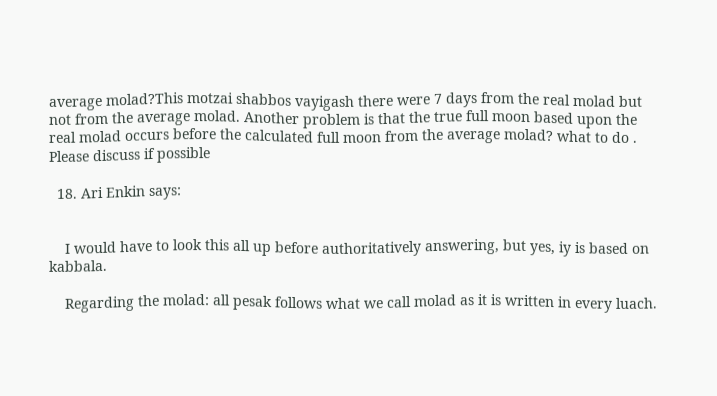average molad?This motzai shabbos vayigash there were 7 days from the real molad but not from the average molad. Another problem is that the true full moon based upon the real molad occurs before the calculated full moon from the average molad? what to do . Please discuss if possible

  18. Ari Enkin says:


    I would have to look this all up before authoritatively answering, but yes, iy is based on kabbala.

    Regarding the molad: all pesak follows what we call molad as it is written in every luach.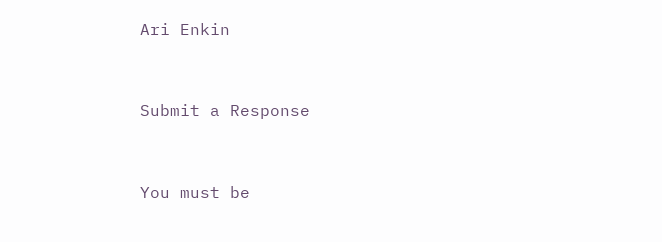Ari Enkin


Submit a Response


You must be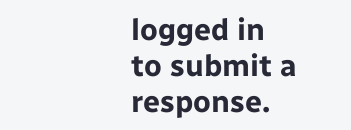logged in to submit a response.